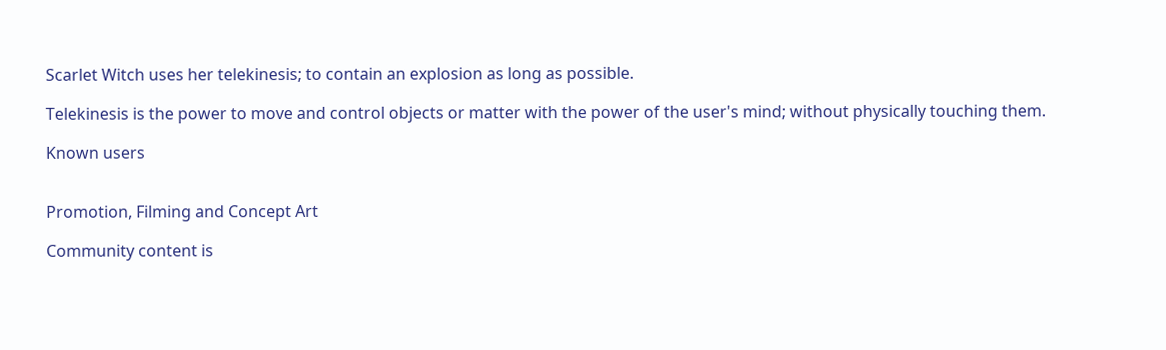Scarlet Witch uses her telekinesis; to contain an explosion as long as possible.

Telekinesis is the power to move and control objects or matter with the power of the user's mind; without physically touching them.

Known users


Promotion, Filming and Concept Art

Community content is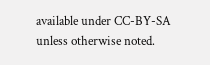available under CC-BY-SA unless otherwise noted.